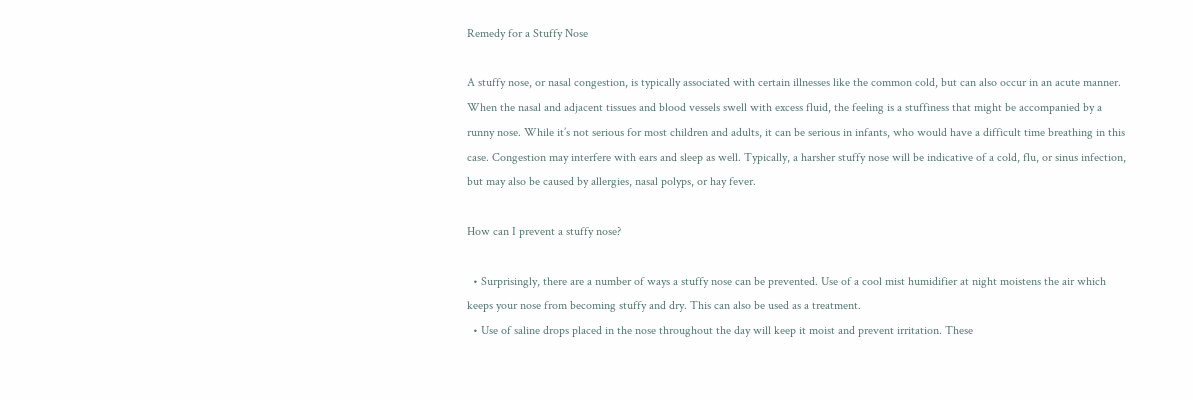Remedy for a Stuffy Nose

A stuffy nose, or nasal congestion, is typically associated with certain illnesses like the common cold, but can also occur in an acute manner. When the nasal and adjacent tissues and blood vessels swell with excess fluid, the feeling is a stuffiness that might be accompanied by a runny nose. While it’s not serious for most children and adults, it can be serious in infants, who would have a difficult time breathing in this case. Congestion may interfere with ears and sleep as well. Typically, a harsher stuffy nose will be indicative of a cold, flu, or sinus infection, but may also be caused by allergies, nasal polyps, or hay fever.

How can I prevent a stuffy nose?

  • Surprisingly, there are a number of ways a stuffy nose can be prevented. Use of a cool mist humidifier at night moistens the air which keeps your nose from becoming stuffy and dry. This can also be used as a treatment.
  • Use of saline drops placed in the nose throughout the day will keep it moist and prevent irritation. These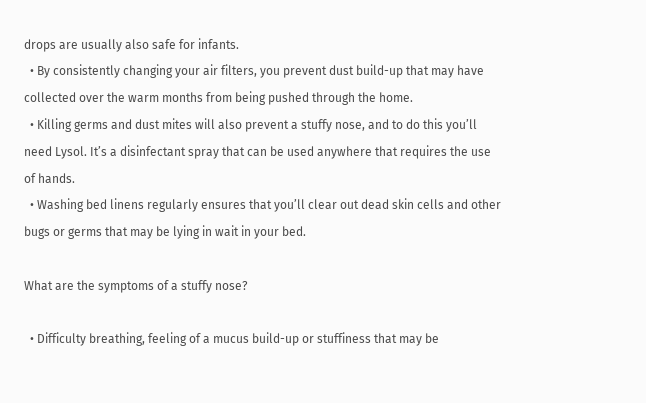drops are usually also safe for infants.
  • By consistently changing your air filters, you prevent dust build-up that may have collected over the warm months from being pushed through the home.
  • Killing germs and dust mites will also prevent a stuffy nose, and to do this you’ll need Lysol. It’s a disinfectant spray that can be used anywhere that requires the use of hands.
  • Washing bed linens regularly ensures that you’ll clear out dead skin cells and other bugs or germs that may be lying in wait in your bed.

What are the symptoms of a stuffy nose?

  • Difficulty breathing, feeling of a mucus build-up or stuffiness that may be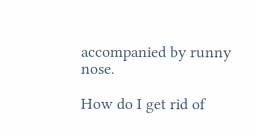accompanied by runny nose.

How do I get rid of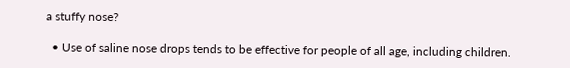a stuffy nose?

  • Use of saline nose drops tends to be effective for people of all age, including children.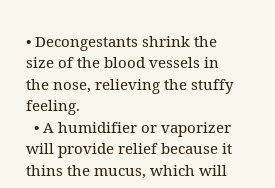• Decongestants shrink the size of the blood vessels in the nose, relieving the stuffy feeling.
  • A humidifier or vaporizer will provide relief because it thins the mucus, which will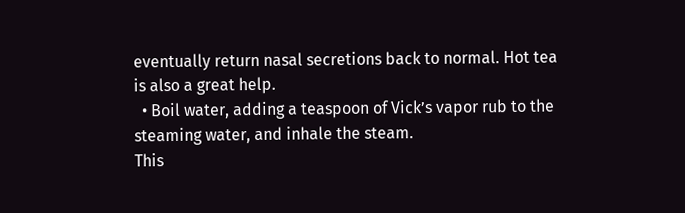eventually return nasal secretions back to normal. Hot tea is also a great help.
  • Boil water, adding a teaspoon of Vick’s vapor rub to the steaming water, and inhale the steam.
This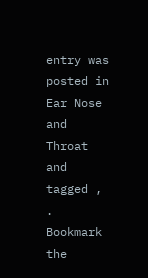entry was posted in Ear Nose and Throat and tagged , . Bookmark the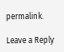permalink.

Leave a Reply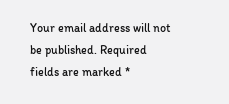Your email address will not be published. Required fields are marked *